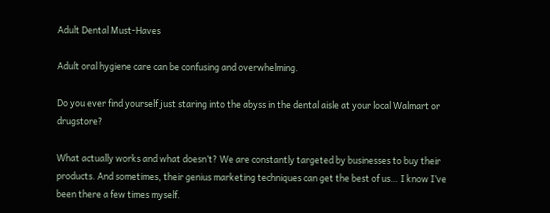Adult Dental Must-Haves

Adult oral hygiene care can be confusing and overwhelming.

Do you ever find yourself just staring into the abyss in the dental aisle at your local Walmart or drugstore?

What actually works and what doesn’t? We are constantly targeted by businesses to buy their products. And sometimes, their genius marketing techniques can get the best of us… I know I’ve been there a few times myself.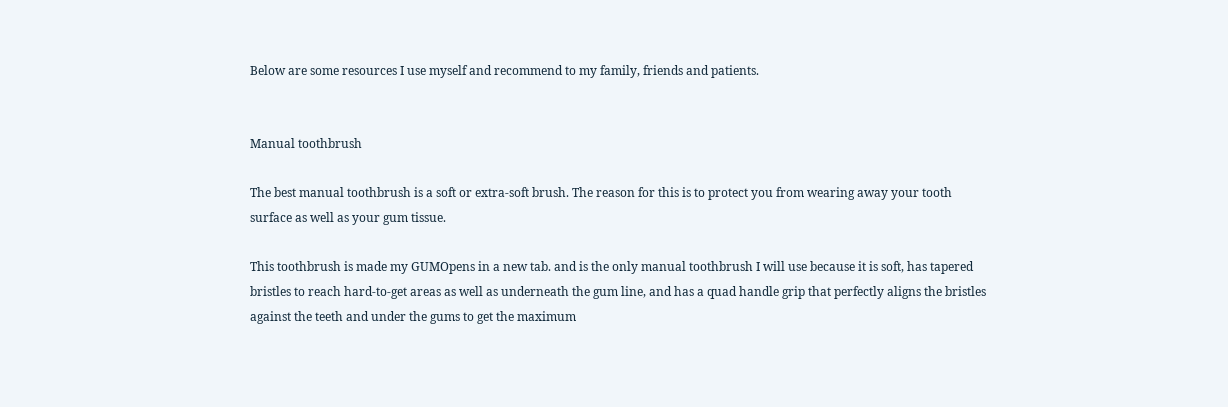Below are some resources I use myself and recommend to my family, friends and patients.


Manual toothbrush

The best manual toothbrush is a soft or extra-soft brush. The reason for this is to protect you from wearing away your tooth surface as well as your gum tissue.

This toothbrush is made my GUMOpens in a new tab. and is the only manual toothbrush I will use because it is soft, has tapered bristles to reach hard-to-get areas as well as underneath the gum line, and has a quad handle grip that perfectly aligns the bristles against the teeth and under the gums to get the maximum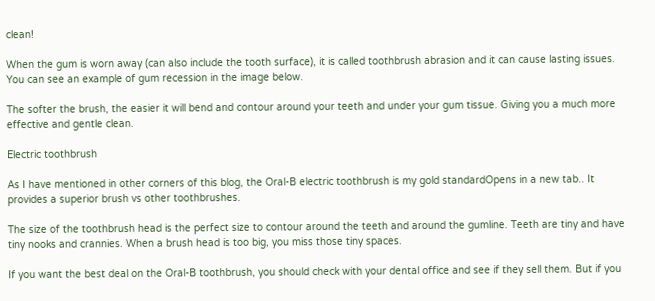clean!

When the gum is worn away (can also include the tooth surface), it is called toothbrush abrasion and it can cause lasting issues. You can see an example of gum recession in the image below.

The softer the brush, the easier it will bend and contour around your teeth and under your gum tissue. Giving you a much more effective and gentle clean.

Electric toothbrush

As I have mentioned in other corners of this blog, the Oral-B electric toothbrush is my gold standardOpens in a new tab.. It provides a superior brush vs other toothbrushes.

The size of the toothbrush head is the perfect size to contour around the teeth and around the gumline. Teeth are tiny and have tiny nooks and crannies. When a brush head is too big, you miss those tiny spaces.

If you want the best deal on the Oral-B toothbrush, you should check with your dental office and see if they sell them. But if you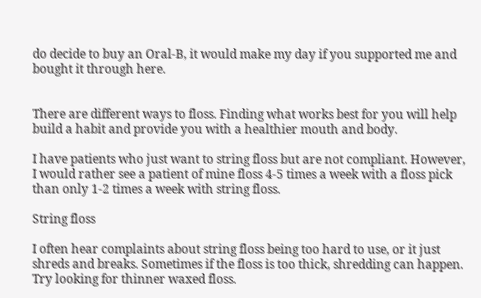do decide to buy an Oral-B, it would make my day if you supported me and bought it through here.


There are different ways to floss. Finding what works best for you will help build a habit and provide you with a healthier mouth and body.

I have patients who just want to string floss but are not compliant. However, I would rather see a patient of mine floss 4-5 times a week with a floss pick than only 1-2 times a week with string floss.

String floss

I often hear complaints about string floss being too hard to use, or it just shreds and breaks. Sometimes if the floss is too thick, shredding can happen. Try looking for thinner waxed floss.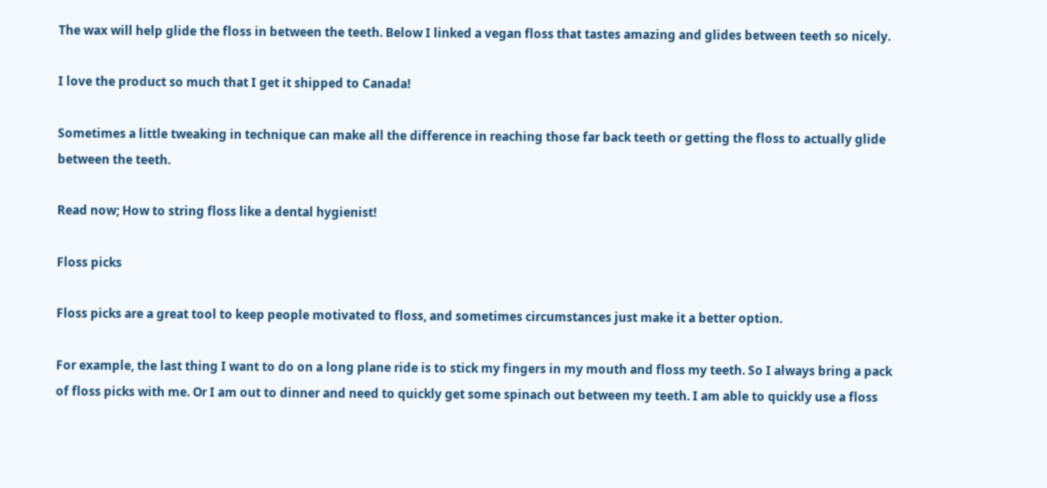The wax will help glide the floss in between the teeth. Below I linked a vegan floss that tastes amazing and glides between teeth so nicely.

I love the product so much that I get it shipped to Canada!

Sometimes a little tweaking in technique can make all the difference in reaching those far back teeth or getting the floss to actually glide between the teeth.

Read now; How to string floss like a dental hygienist!

Floss picks

Floss picks are a great tool to keep people motivated to floss, and sometimes circumstances just make it a better option.

For example, the last thing I want to do on a long plane ride is to stick my fingers in my mouth and floss my teeth. So I always bring a pack of floss picks with me. Or I am out to dinner and need to quickly get some spinach out between my teeth. I am able to quickly use a floss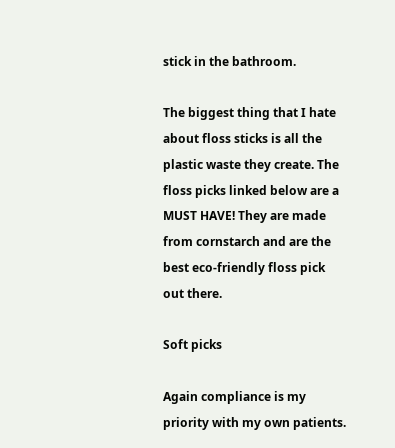stick in the bathroom.

The biggest thing that I hate about floss sticks is all the plastic waste they create. The floss picks linked below are a MUST HAVE! They are made from cornstarch and are the best eco-friendly floss pick out there.

Soft picks

Again compliance is my priority with my own patients.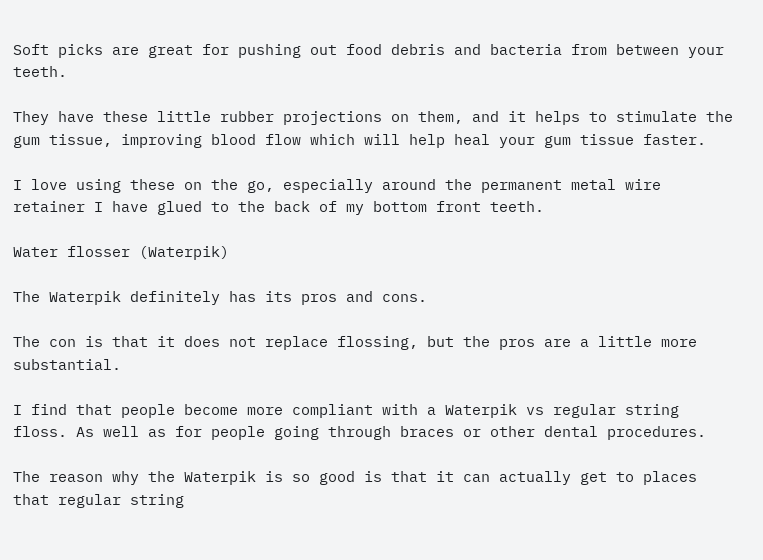Soft picks are great for pushing out food debris and bacteria from between your teeth.

They have these little rubber projections on them, and it helps to stimulate the gum tissue, improving blood flow which will help heal your gum tissue faster.

I love using these on the go, especially around the permanent metal wire retainer I have glued to the back of my bottom front teeth.

Water flosser (Waterpik)

The Waterpik definitely has its pros and cons.

The con is that it does not replace flossing, but the pros are a little more substantial.

I find that people become more compliant with a Waterpik vs regular string floss. As well as for people going through braces or other dental procedures.

The reason why the Waterpik is so good is that it can actually get to places that regular string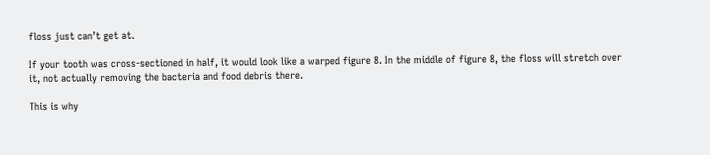floss just can’t get at.

If your tooth was cross-sectioned in half, it would look like a warped figure 8. In the middle of figure 8, the floss will stretch over it, not actually removing the bacteria and food debris there.

This is why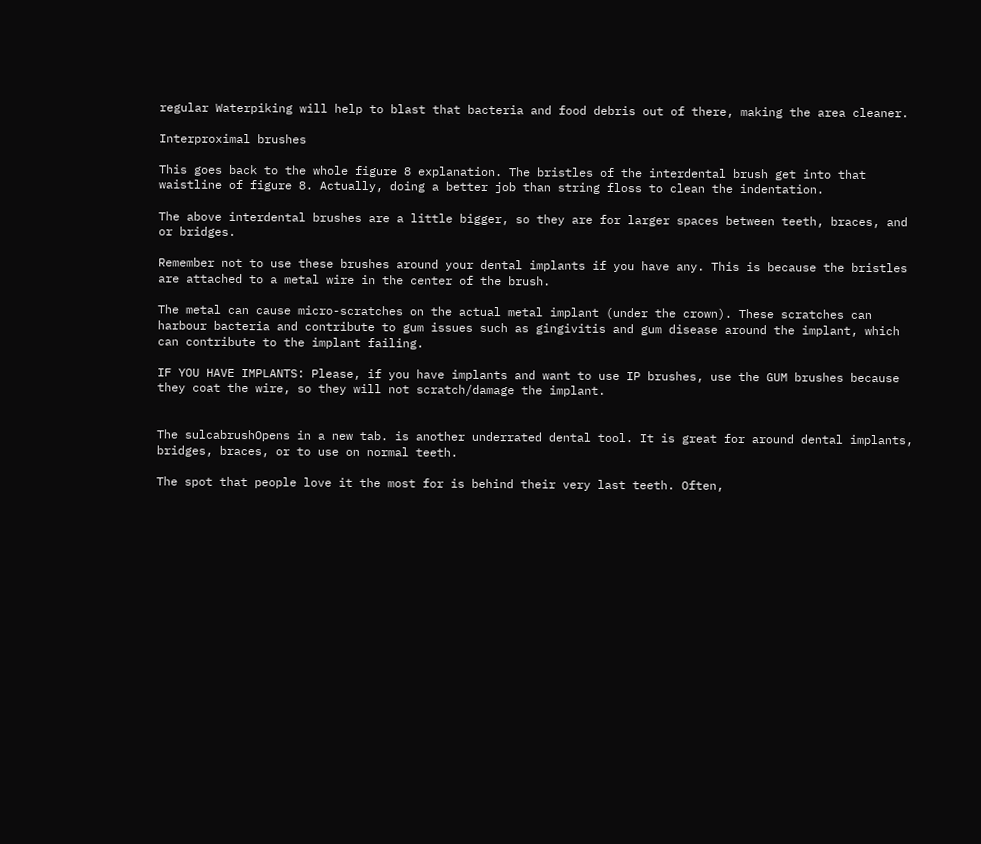regular Waterpiking will help to blast that bacteria and food debris out of there, making the area cleaner.

Interproximal brushes

This goes back to the whole figure 8 explanation. The bristles of the interdental brush get into that waistline of figure 8. Actually, doing a better job than string floss to clean the indentation.

The above interdental brushes are a little bigger, so they are for larger spaces between teeth, braces, and or bridges.

Remember not to use these brushes around your dental implants if you have any. This is because the bristles are attached to a metal wire in the center of the brush.

The metal can cause micro-scratches on the actual metal implant (under the crown). These scratches can harbour bacteria and contribute to gum issues such as gingivitis and gum disease around the implant, which can contribute to the implant failing.

IF YOU HAVE IMPLANTS: Please, if you have implants and want to use IP brushes, use the GUM brushes because they coat the wire, so they will not scratch/damage the implant.


The sulcabrushOpens in a new tab. is another underrated dental tool. It is great for around dental implants, bridges, braces, or to use on normal teeth.

The spot that people love it the most for is behind their very last teeth. Often,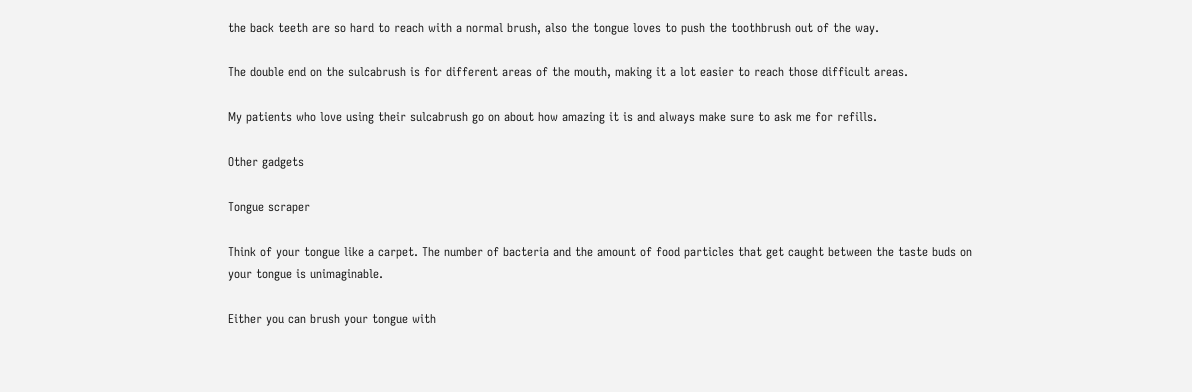the back teeth are so hard to reach with a normal brush, also the tongue loves to push the toothbrush out of the way.

The double end on the sulcabrush is for different areas of the mouth, making it a lot easier to reach those difficult areas.

My patients who love using their sulcabrush go on about how amazing it is and always make sure to ask me for refills.

Other gadgets

Tongue scraper

Think of your tongue like a carpet. The number of bacteria and the amount of food particles that get caught between the taste buds on your tongue is unimaginable.

Either you can brush your tongue with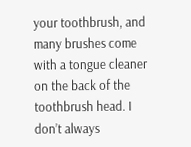your toothbrush, and many brushes come with a tongue cleaner on the back of the toothbrush head. I don’t always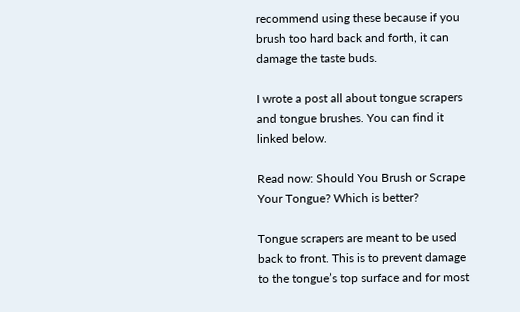recommend using these because if you brush too hard back and forth, it can damage the taste buds.

I wrote a post all about tongue scrapers and tongue brushes. You can find it linked below.

Read now: Should You Brush or Scrape Your Tongue? Which is better?

Tongue scrapers are meant to be used back to front. This is to prevent damage to the tongue’s top surface and for most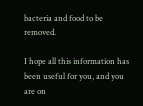bacteria and food to be removed.

I hope all this information has been useful for you, and you are on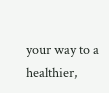your way to a healthier,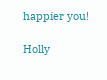happier you!

Holly